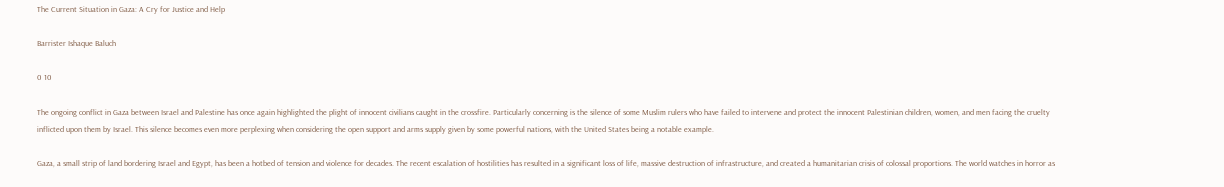The Current Situation in Gaza: A Cry for Justice and Help

Barrister Ishaque Baluch

0 10

The ongoing conflict in Gaza between Israel and Palestine has once again highlighted the plight of innocent civilians caught in the crossfire. Particularly concerning is the silence of some Muslim rulers who have failed to intervene and protect the innocent Palestinian children, women, and men facing the cruelty inflicted upon them by Israel. This silence becomes even more perplexing when considering the open support and arms supply given by some powerful nations, with the United States being a notable example.

Gaza, a small strip of land bordering Israel and Egypt, has been a hotbed of tension and violence for decades. The recent escalation of hostilities has resulted in a significant loss of life, massive destruction of infrastructure, and created a humanitarian crisis of colossal proportions. The world watches in horror as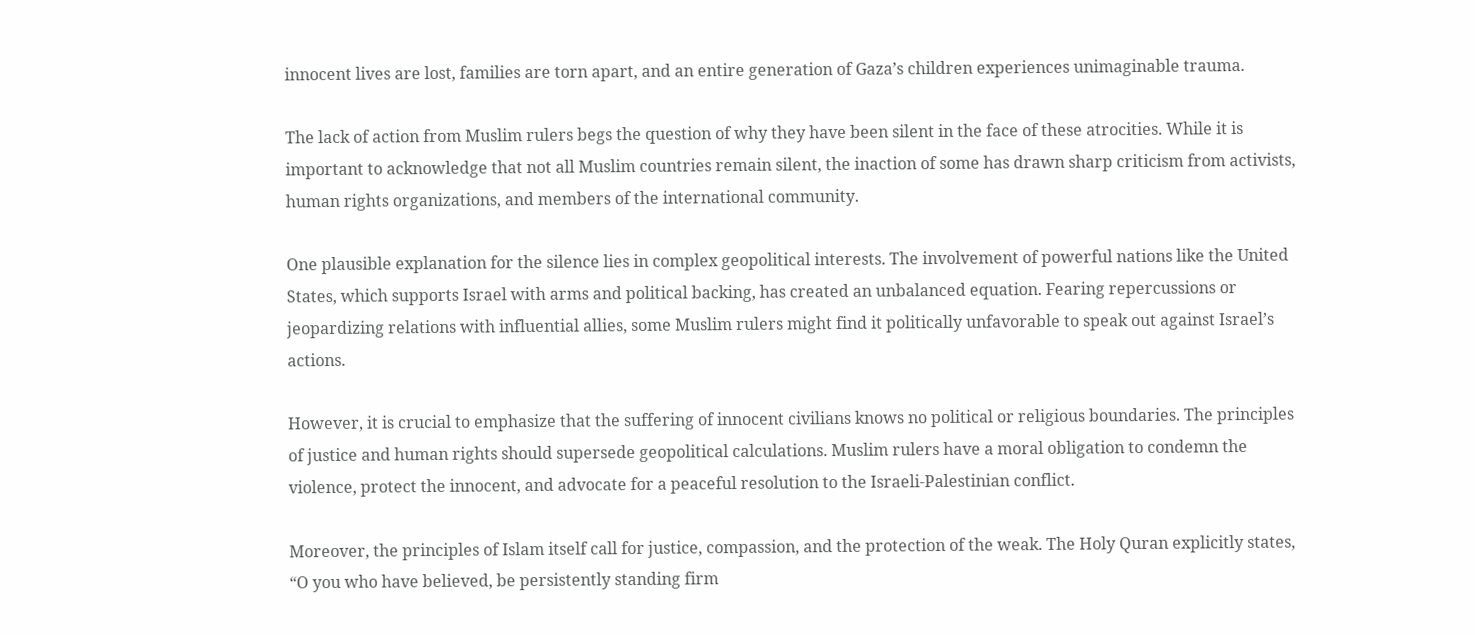innocent lives are lost, families are torn apart, and an entire generation of Gaza’s children experiences unimaginable trauma.

The lack of action from Muslim rulers begs the question of why they have been silent in the face of these atrocities. While it is important to acknowledge that not all Muslim countries remain silent, the inaction of some has drawn sharp criticism from activists, human rights organizations, and members of the international community.

One plausible explanation for the silence lies in complex geopolitical interests. The involvement of powerful nations like the United States, which supports Israel with arms and political backing, has created an unbalanced equation. Fearing repercussions or jeopardizing relations with influential allies, some Muslim rulers might find it politically unfavorable to speak out against Israel’s actions.

However, it is crucial to emphasize that the suffering of innocent civilians knows no political or religious boundaries. The principles of justice and human rights should supersede geopolitical calculations. Muslim rulers have a moral obligation to condemn the violence, protect the innocent, and advocate for a peaceful resolution to the Israeli-Palestinian conflict.

Moreover, the principles of Islam itself call for justice, compassion, and the protection of the weak. The Holy Quran explicitly states, “O you who have believed, be persistently standing firm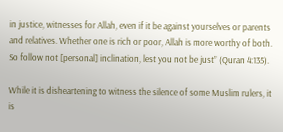in justice, witnesses for Allah, even if it be against yourselves or parents and relatives. Whether one is rich or poor, Allah is more worthy of both. So follow not [personal] inclination, lest you not be just” (Quran 4:135).

While it is disheartening to witness the silence of some Muslim rulers, it is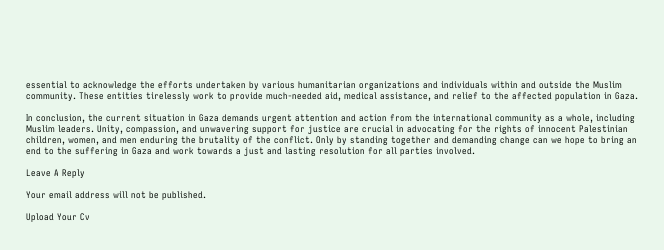essential to acknowledge the efforts undertaken by various humanitarian organizations and individuals within and outside the Muslim community. These entities tirelessly work to provide much-needed aid, medical assistance, and relief to the affected population in Gaza.

In conclusion, the current situation in Gaza demands urgent attention and action from the international community as a whole, including Muslim leaders. Unity, compassion, and unwavering support for justice are crucial in advocating for the rights of innocent Palestinian children, women, and men enduring the brutality of the conflict. Only by standing together and demanding change can we hope to bring an end to the suffering in Gaza and work towards a just and lasting resolution for all parties involved.

Leave A Reply

Your email address will not be published.

Upload Your Cv